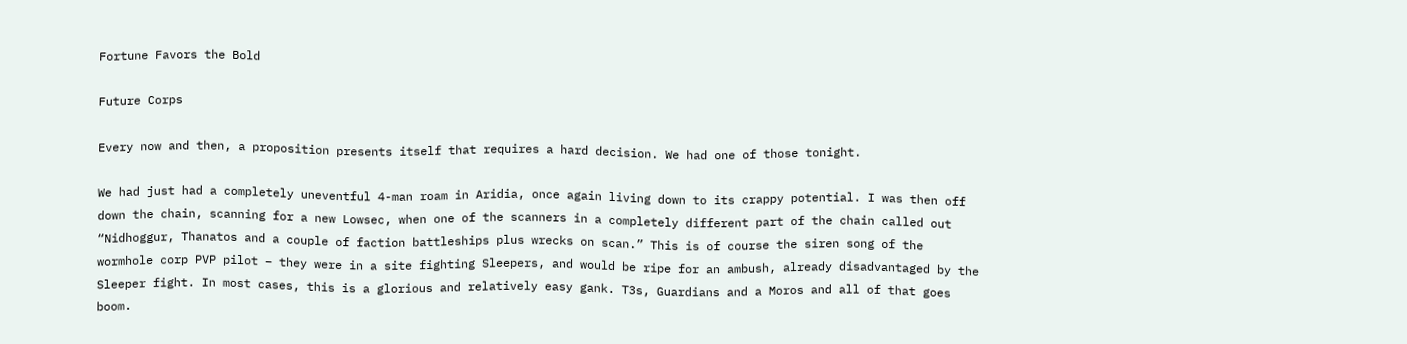Fortune Favors the Bold

Future Corps

Every now and then, a proposition presents itself that requires a hard decision. We had one of those tonight.

We had just had a completely uneventful 4-man roam in Aridia, once again living down to its crappy potential. I was then off down the chain, scanning for a new Lowsec, when one of the scanners in a completely different part of the chain called out “Nidhoggur, Thanatos and a couple of faction battleships plus wrecks on scan.” This is of course the siren song of the wormhole corp PVP pilot – they were in a site fighting Sleepers, and would be ripe for an ambush, already disadvantaged by the Sleeper fight. In most cases, this is a glorious and relatively easy gank. T3s, Guardians and a Moros and all of that goes boom.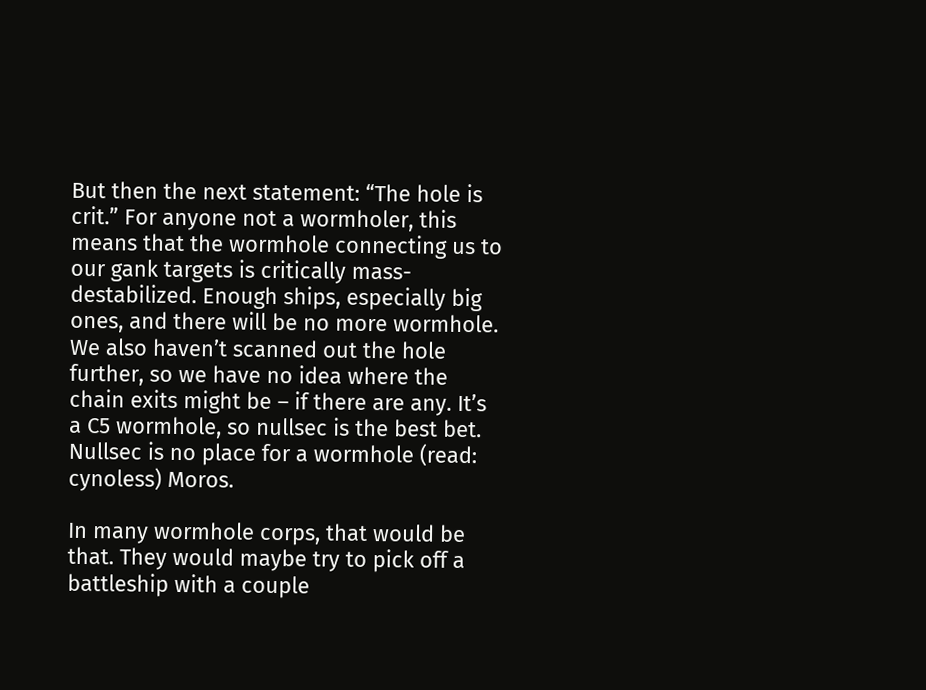But then the next statement: “The hole is crit.” For anyone not a wormholer, this means that the wormhole connecting us to our gank targets is critically mass-destabilized. Enough ships, especially big ones, and there will be no more wormhole. We also haven’t scanned out the hole further, so we have no idea where the chain exits might be – if there are any. It’s a C5 wormhole, so nullsec is the best bet. Nullsec is no place for a wormhole (read: cynoless) Moros.

In many wormhole corps, that would be that. They would maybe try to pick off a battleship with a couple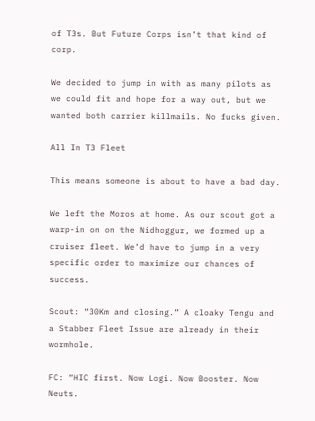of T3s. But Future Corps isn’t that kind of corp.

We decided to jump in with as many pilots as we could fit and hope for a way out, but we wanted both carrier killmails. No fucks given.

All In T3 Fleet

This means someone is about to have a bad day.

We left the Moros at home. As our scout got a warp-in on on the Nidhoggur, we formed up a cruiser fleet. We’d have to jump in a very specific order to maximize our chances of success.

Scout: “30Km and closing.” A cloaky Tengu and a Stabber Fleet Issue are already in their wormhole.

FC: “HIC first. Now Logi. Now Booster. Now Neuts.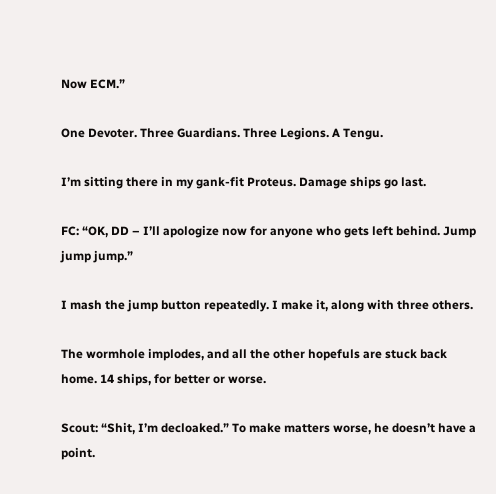Now ECM.”

One Devoter. Three Guardians. Three Legions. A Tengu.

I’m sitting there in my gank-fit Proteus. Damage ships go last.

FC: “OK, DD – I’ll apologize now for anyone who gets left behind. Jump jump jump.”

I mash the jump button repeatedly. I make it, along with three others.

The wormhole implodes, and all the other hopefuls are stuck back home. 14 ships, for better or worse.

Scout: “Shit, I’m decloaked.” To make matters worse, he doesn’t have a point.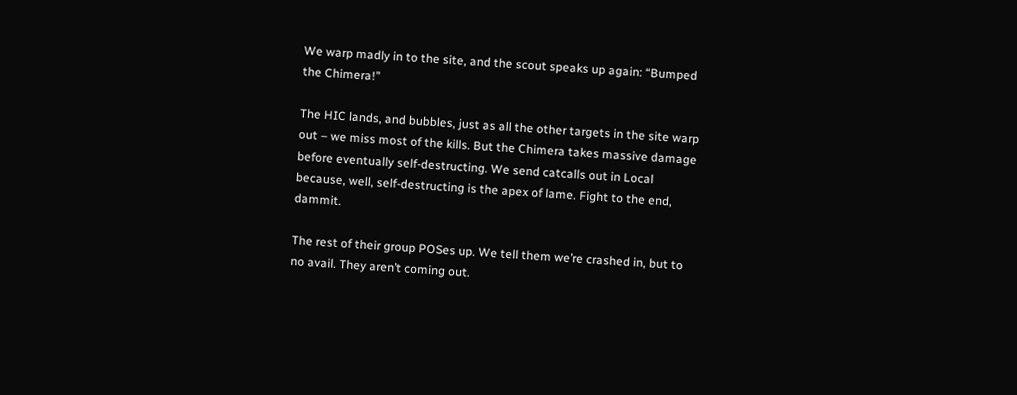We warp madly in to the site, and the scout speaks up again: “Bumped the Chimera!”

The HIC lands, and bubbles, just as all the other targets in the site warp out – we miss most of the kills. But the Chimera takes massive damage before eventually self-destructing. We send catcalls out in Local because, well, self-destructing is the apex of lame. Fight to the end, dammit.

The rest of their group POSes up. We tell them we’re crashed in, but to no avail. They aren’t coming out.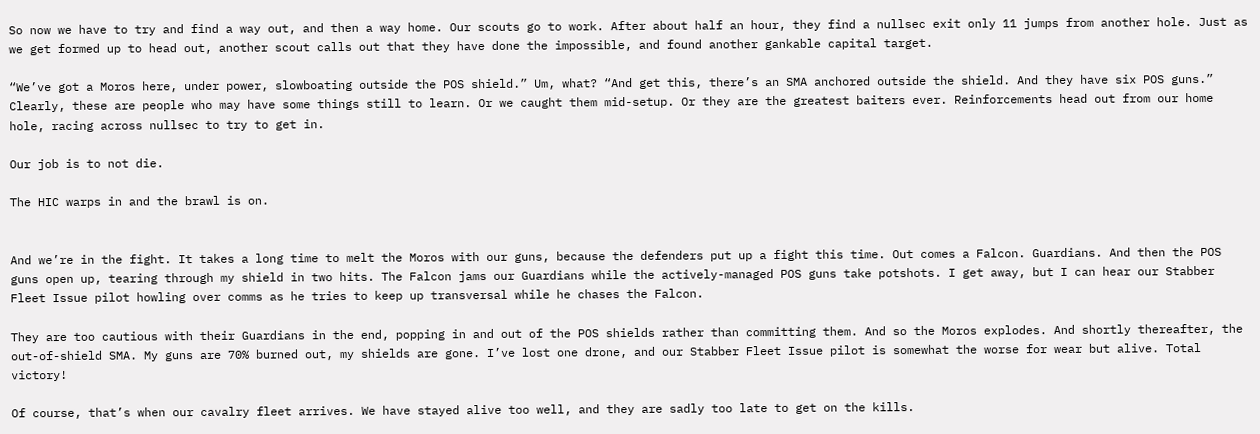So now we have to try and find a way out, and then a way home. Our scouts go to work. After about half an hour, they find a nullsec exit only 11 jumps from another hole. Just as we get formed up to head out, another scout calls out that they have done the impossible, and found another gankable capital target.

“We’ve got a Moros here, under power, slowboating outside the POS shield.” Um, what? “And get this, there’s an SMA anchored outside the shield. And they have six POS guns.” Clearly, these are people who may have some things still to learn. Or we caught them mid-setup. Or they are the greatest baiters ever. Reinforcements head out from our home hole, racing across nullsec to try to get in.

Our job is to not die.

The HIC warps in and the brawl is on.


And we’re in the fight. It takes a long time to melt the Moros with our guns, because the defenders put up a fight this time. Out comes a Falcon. Guardians. And then the POS guns open up, tearing through my shield in two hits. The Falcon jams our Guardians while the actively-managed POS guns take potshots. I get away, but I can hear our Stabber Fleet Issue pilot howling over comms as he tries to keep up transversal while he chases the Falcon.

They are too cautious with their Guardians in the end, popping in and out of the POS shields rather than committing them. And so the Moros explodes. And shortly thereafter, the out-of-shield SMA. My guns are 70% burned out, my shields are gone. I’ve lost one drone, and our Stabber Fleet Issue pilot is somewhat the worse for wear but alive. Total victory!

Of course, that’s when our cavalry fleet arrives. We have stayed alive too well, and they are sadly too late to get on the kills.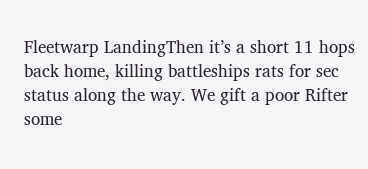Fleetwarp LandingThen it’s a short 11 hops back home, killing battleships rats for sec status along the way. We gift a poor Rifter some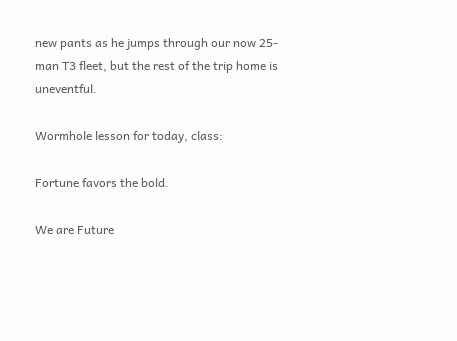new pants as he jumps through our now 25-man T3 fleet, but the rest of the trip home is uneventful.

Wormhole lesson for today, class:

Fortune favors the bold.

We are Future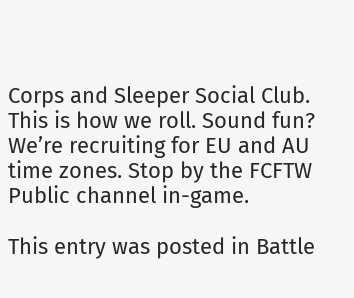Corps and Sleeper Social Club. This is how we roll. Sound fun? We’re recruiting for EU and AU time zones. Stop by the FCFTW Public channel in-game.

This entry was posted in Battle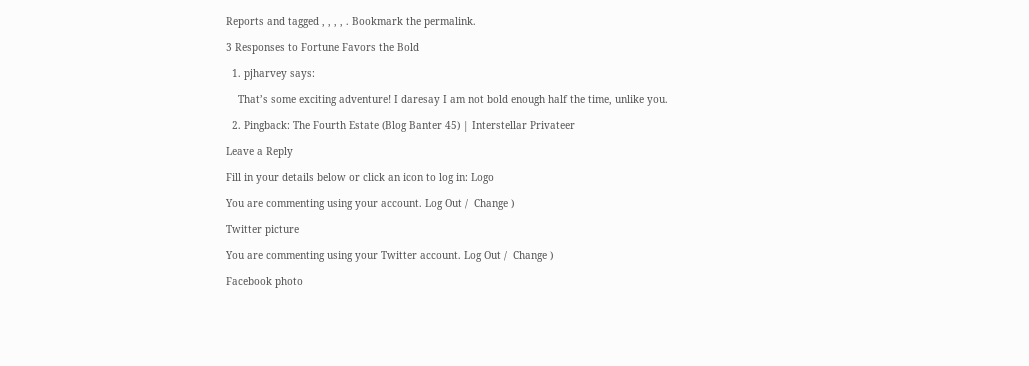Reports and tagged , , , , . Bookmark the permalink.

3 Responses to Fortune Favors the Bold

  1. pjharvey says:

    That’s some exciting adventure! I daresay I am not bold enough half the time, unlike you.

  2. Pingback: The Fourth Estate (Blog Banter 45) | Interstellar Privateer

Leave a Reply

Fill in your details below or click an icon to log in: Logo

You are commenting using your account. Log Out /  Change )

Twitter picture

You are commenting using your Twitter account. Log Out /  Change )

Facebook photo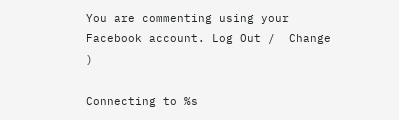You are commenting using your Facebook account. Log Out /  Change )

Connecting to %s